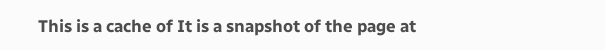This is a cache of It is a snapshot of the page at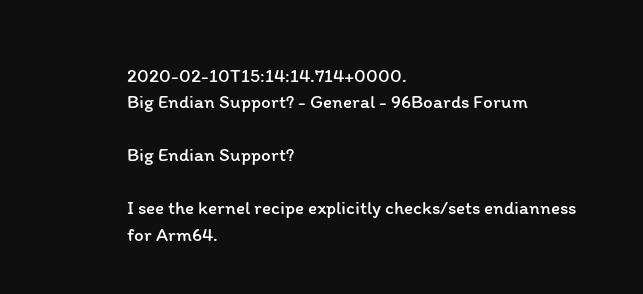2020-02-10T15:14:14.714+0000.
Big Endian Support? - General - 96Boards Forum

Big Endian Support?

I see the kernel recipe explicitly checks/sets endianness for Arm64.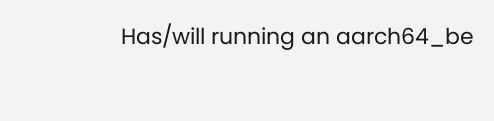Has/will running an aarch64_be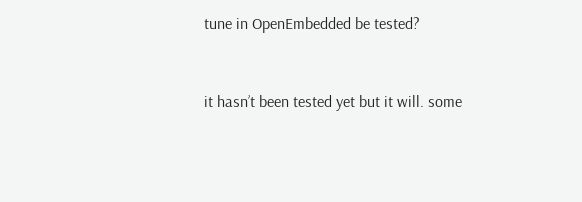tune in OpenEmbedded be tested?


it hasn’t been tested yet but it will. some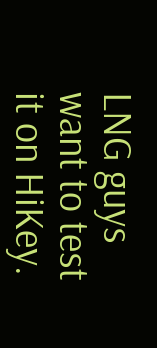LNG guys want to test it on HiKey.